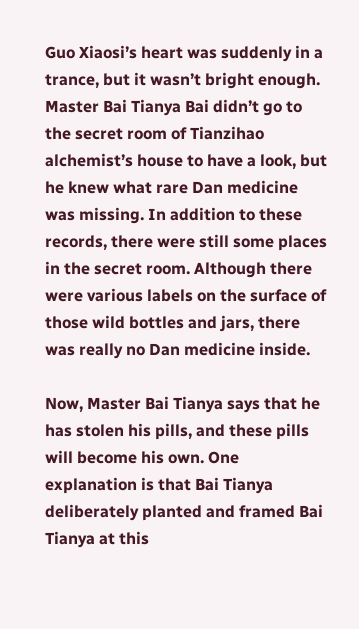Guo Xiaosi’s heart was suddenly in a trance, but it wasn’t bright enough. Master Bai Tianya Bai didn’t go to the secret room of Tianzihao alchemist’s house to have a look, but he knew what rare Dan medicine was missing. In addition to these records, there were still some places in the secret room. Although there were various labels on the surface of those wild bottles and jars, there was really no Dan medicine inside.

Now, Master Bai Tianya says that he has stolen his pills, and these pills will become his own. One explanation is that Bai Tianya deliberately planted and framed Bai Tianya at this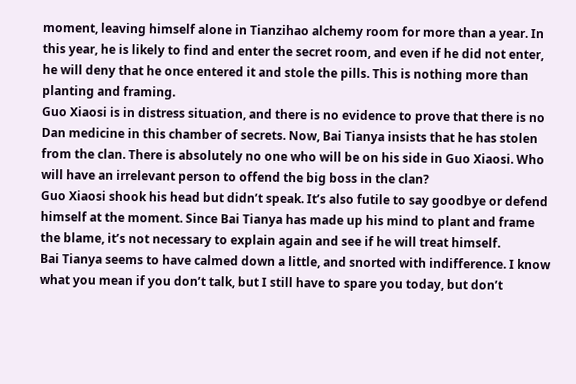moment, leaving himself alone in Tianzihao alchemy room for more than a year. In this year, he is likely to find and enter the secret room, and even if he did not enter, he will deny that he once entered it and stole the pills. This is nothing more than planting and framing.
Guo Xiaosi is in distress situation, and there is no evidence to prove that there is no Dan medicine in this chamber of secrets. Now, Bai Tianya insists that he has stolen from the clan. There is absolutely no one who will be on his side in Guo Xiaosi. Who will have an irrelevant person to offend the big boss in the clan?
Guo Xiaosi shook his head but didn’t speak. It’s also futile to say goodbye or defend himself at the moment. Since Bai Tianya has made up his mind to plant and frame the blame, it’s not necessary to explain again and see if he will treat himself.
Bai Tianya seems to have calmed down a little, and snorted with indifference. I know what you mean if you don’t talk, but I still have to spare you today, but don’t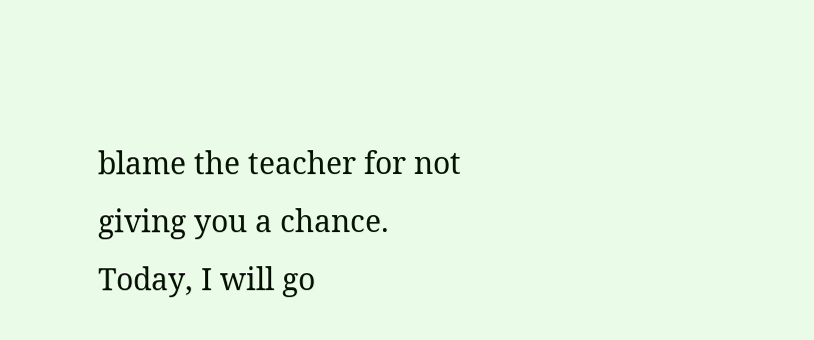blame the teacher for not giving you a chance. Today, I will go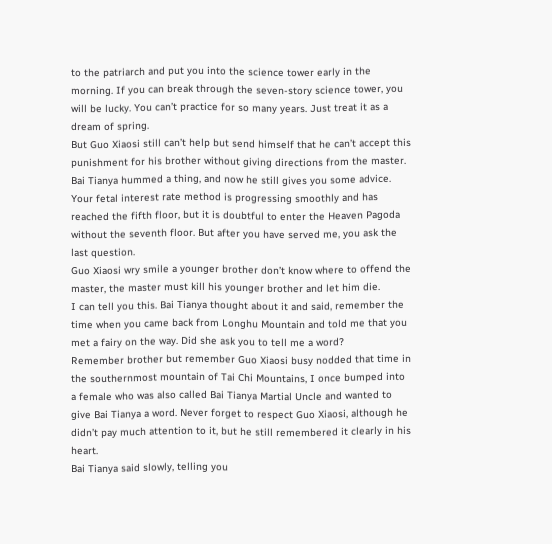to the patriarch and put you into the science tower early in the morning. If you can break through the seven-story science tower, you will be lucky. You can’t practice for so many years. Just treat it as a dream of spring.
But Guo Xiaosi still can’t help but send himself that he can’t accept this punishment for his brother without giving directions from the master.
Bai Tianya hummed a thing, and now he still gives you some advice. Your fetal interest rate method is progressing smoothly and has reached the fifth floor, but it is doubtful to enter the Heaven Pagoda without the seventh floor. But after you have served me, you ask the last question.
Guo Xiaosi wry smile a younger brother don’t know where to offend the master, the master must kill his younger brother and let him die.
I can tell you this. Bai Tianya thought about it and said, remember the time when you came back from Longhu Mountain and told me that you met a fairy on the way. Did she ask you to tell me a word?
Remember brother but remember Guo Xiaosi busy nodded that time in the southernmost mountain of Tai Chi Mountains, I once bumped into a female who was also called Bai Tianya Martial Uncle and wanted to give Bai Tianya a word. Never forget to respect Guo Xiaosi, although he didn’t pay much attention to it, but he still remembered it clearly in his heart.
Bai Tianya said slowly, telling you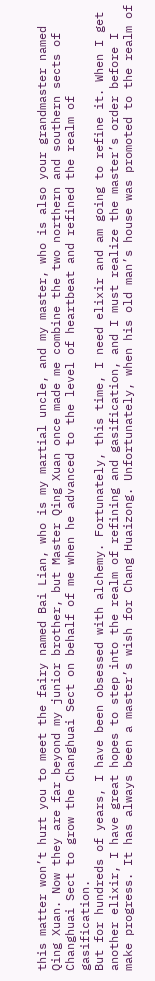this matter won’t hurt you to meet the fairy named Bai Lian, who is my martial uncle, and my master, who is also your grandmaster named Qing Xuan. Now they are far beyond my junior brother, but Master Qing Xuan once made me combine the two northern and southern sects of Changhuai Sect to grow the Changhuai Sect on behalf of me when he advanced to the level of heartbeat and refined the realm of gasification.
But for hundreds of years, I have been obsessed with alchemy. Fortunately, this time, I need elixir and am going to refine it. When I get another elixir, I have great hopes to step into the realm of refining and gasification, and I must realize the master’s order before I make progress. It has always been a master’s wish for Chang Huaizong. Unfortunately, when his old man’s house was promoted to the realm of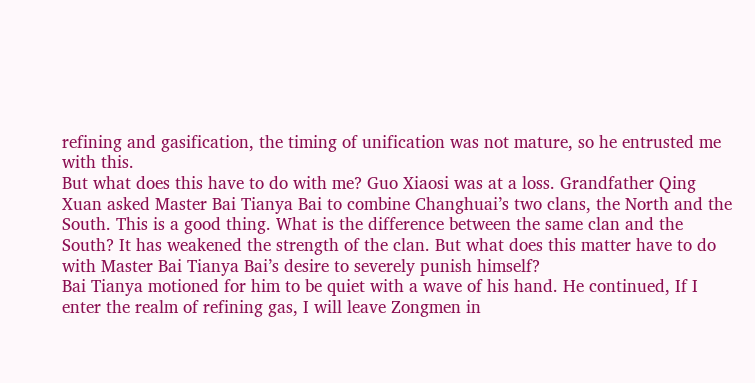refining and gasification, the timing of unification was not mature, so he entrusted me with this.
But what does this have to do with me? Guo Xiaosi was at a loss. Grandfather Qing Xuan asked Master Bai Tianya Bai to combine Changhuai’s two clans, the North and the South. This is a good thing. What is the difference between the same clan and the South? It has weakened the strength of the clan. But what does this matter have to do with Master Bai Tianya Bai’s desire to severely punish himself?
Bai Tianya motioned for him to be quiet with a wave of his hand. He continued, If I enter the realm of refining gas, I will leave Zongmen in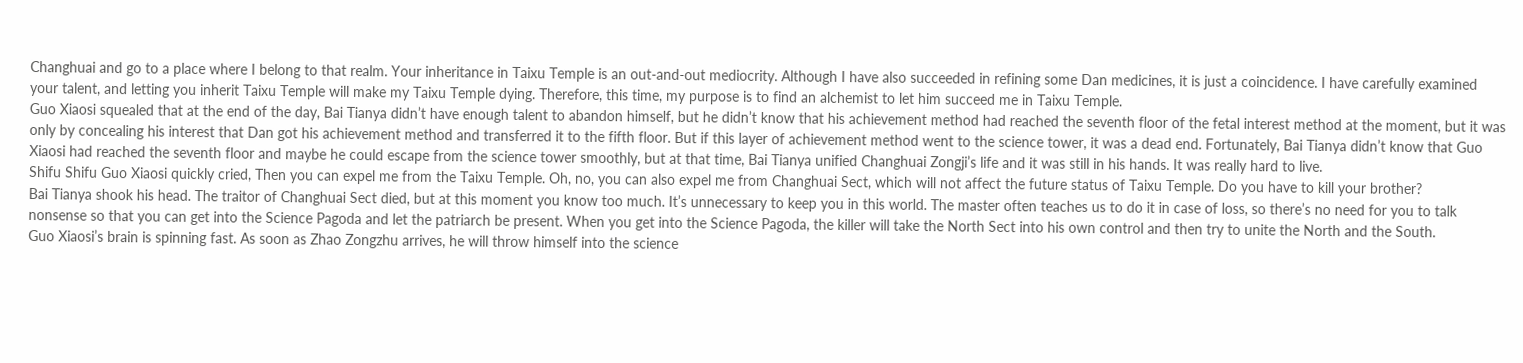Changhuai and go to a place where I belong to that realm. Your inheritance in Taixu Temple is an out-and-out mediocrity. Although I have also succeeded in refining some Dan medicines, it is just a coincidence. I have carefully examined your talent, and letting you inherit Taixu Temple will make my Taixu Temple dying. Therefore, this time, my purpose is to find an alchemist to let him succeed me in Taixu Temple.
Guo Xiaosi squealed that at the end of the day, Bai Tianya didn’t have enough talent to abandon himself, but he didn’t know that his achievement method had reached the seventh floor of the fetal interest method at the moment, but it was only by concealing his interest that Dan got his achievement method and transferred it to the fifth floor. But if this layer of achievement method went to the science tower, it was a dead end. Fortunately, Bai Tianya didn’t know that Guo Xiaosi had reached the seventh floor and maybe he could escape from the science tower smoothly, but at that time, Bai Tianya unified Changhuai Zongji’s life and it was still in his hands. It was really hard to live.
Shifu Shifu Guo Xiaosi quickly cried, Then you can expel me from the Taixu Temple. Oh, no, you can also expel me from Changhuai Sect, which will not affect the future status of Taixu Temple. Do you have to kill your brother?
Bai Tianya shook his head. The traitor of Changhuai Sect died, but at this moment you know too much. It’s unnecessary to keep you in this world. The master often teaches us to do it in case of loss, so there’s no need for you to talk nonsense so that you can get into the Science Pagoda and let the patriarch be present. When you get into the Science Pagoda, the killer will take the North Sect into his own control and then try to unite the North and the South.
Guo Xiaosi’s brain is spinning fast. As soon as Zhao Zongzhu arrives, he will throw himself into the science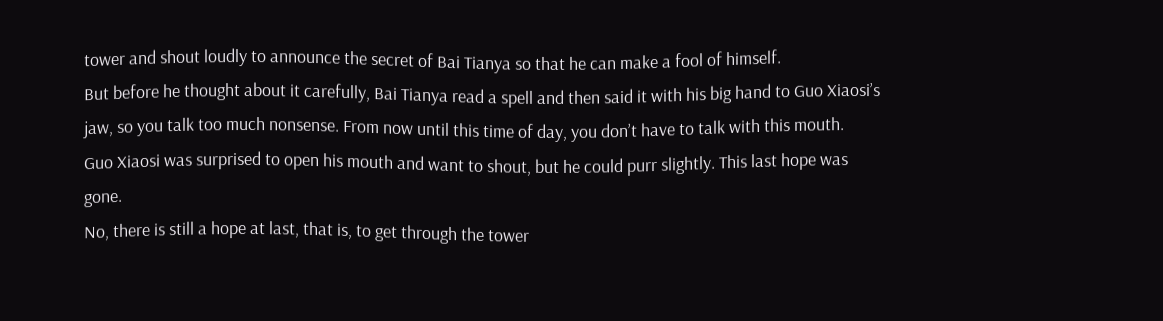tower and shout loudly to announce the secret of Bai Tianya so that he can make a fool of himself.
But before he thought about it carefully, Bai Tianya read a spell and then said it with his big hand to Guo Xiaosi’s jaw, so you talk too much nonsense. From now until this time of day, you don’t have to talk with this mouth.
Guo Xiaosi was surprised to open his mouth and want to shout, but he could purr slightly. This last hope was gone.
No, there is still a hope at last, that is, to get through the tower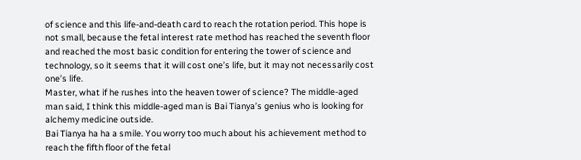of science and this life-and-death card to reach the rotation period. This hope is not small, because the fetal interest rate method has reached the seventh floor and reached the most basic condition for entering the tower of science and technology, so it seems that it will cost one’s life, but it may not necessarily cost one’s life.
Master, what if he rushes into the heaven tower of science? The middle-aged man said, I think this middle-aged man is Bai Tianya’s genius who is looking for alchemy medicine outside.
Bai Tianya ha ha a smile. You worry too much about his achievement method to reach the fifth floor of the fetal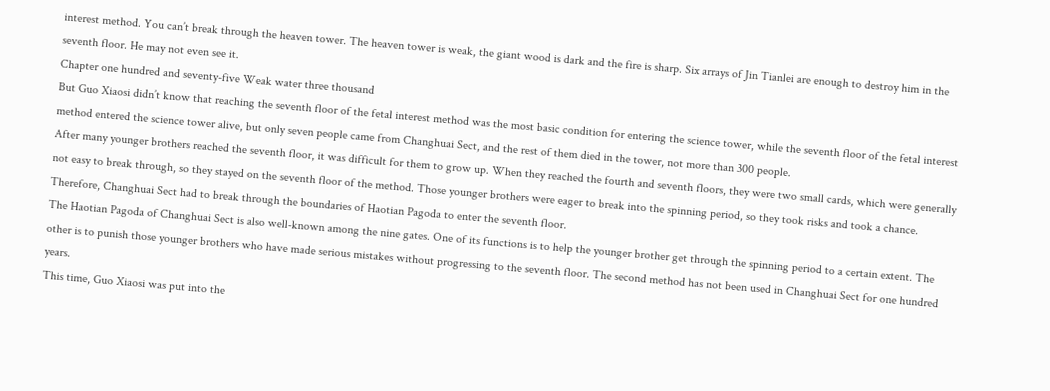interest method. You can’t break through the heaven tower. The heaven tower is weak, the giant wood is dark and the fire is sharp. Six arrays of Jin Tianlei are enough to destroy him in the seventh floor. He may not even see it.
Chapter one hundred and seventy-five Weak water three thousand
But Guo Xiaosi didn’t know that reaching the seventh floor of the fetal interest method was the most basic condition for entering the science tower, while the seventh floor of the fetal interest method entered the science tower alive, but only seven people came from Changhuai Sect, and the rest of them died in the tower, not more than 300 people.
After many younger brothers reached the seventh floor, it was difficult for them to grow up. When they reached the fourth and seventh floors, they were two small cards, which were generally not easy to break through, so they stayed on the seventh floor of the method. Those younger brothers were eager to break into the spinning period, so they took risks and took a chance. Therefore, Changhuai Sect had to break through the boundaries of Haotian Pagoda to enter the seventh floor.
The Haotian Pagoda of Changhuai Sect is also well-known among the nine gates. One of its functions is to help the younger brother get through the spinning period to a certain extent. The other is to punish those younger brothers who have made serious mistakes without progressing to the seventh floor. The second method has not been used in Changhuai Sect for one hundred years.
This time, Guo Xiaosi was put into the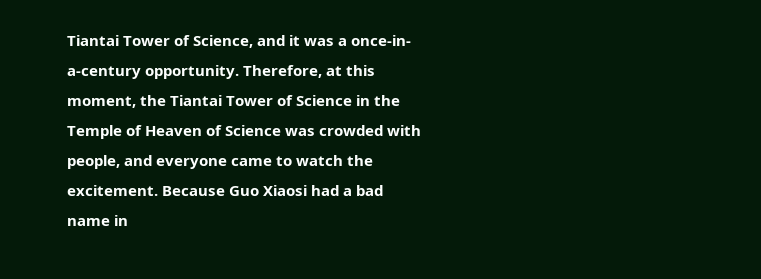Tiantai Tower of Science, and it was a once-in-a-century opportunity. Therefore, at this moment, the Tiantai Tower of Science in the Temple of Heaven of Science was crowded with people, and everyone came to watch the excitement. Because Guo Xiaosi had a bad name in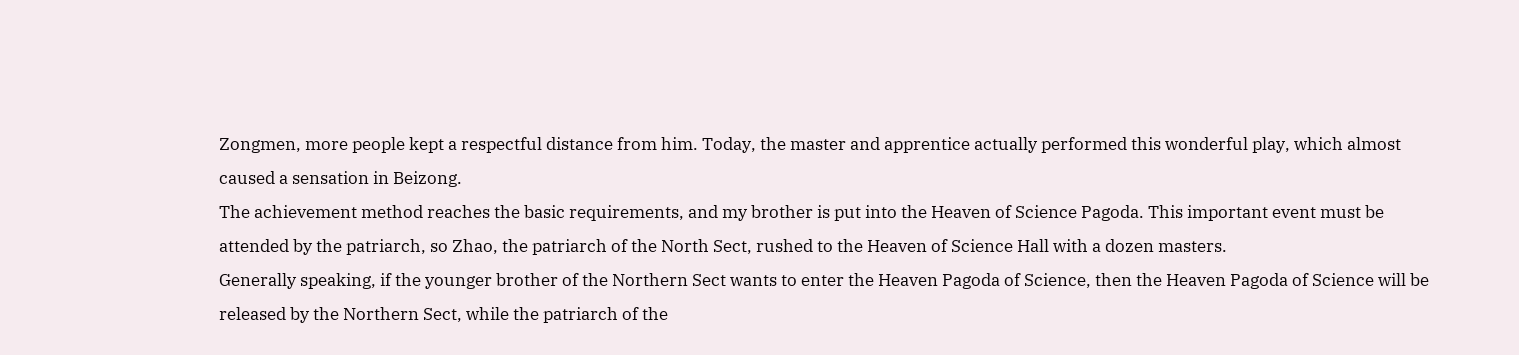Zongmen, more people kept a respectful distance from him. Today, the master and apprentice actually performed this wonderful play, which almost caused a sensation in Beizong.
The achievement method reaches the basic requirements, and my brother is put into the Heaven of Science Pagoda. This important event must be attended by the patriarch, so Zhao, the patriarch of the North Sect, rushed to the Heaven of Science Hall with a dozen masters.
Generally speaking, if the younger brother of the Northern Sect wants to enter the Heaven Pagoda of Science, then the Heaven Pagoda of Science will be released by the Northern Sect, while the patriarch of the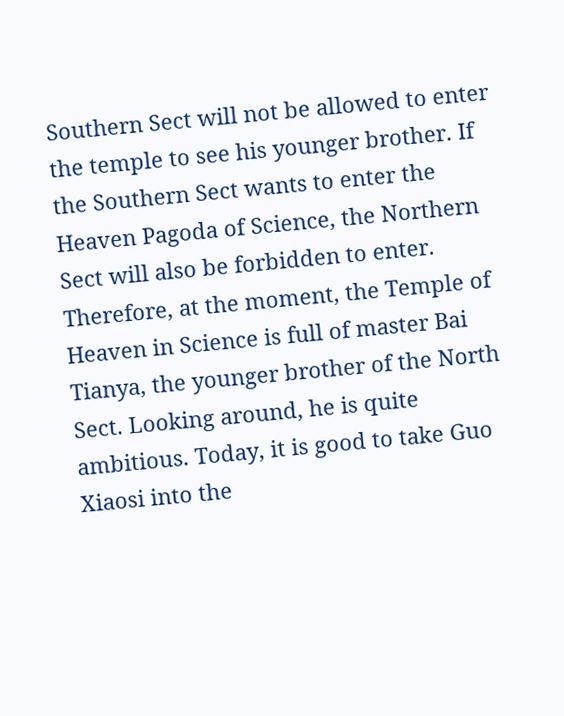Southern Sect will not be allowed to enter the temple to see his younger brother. If the Southern Sect wants to enter the Heaven Pagoda of Science, the Northern Sect will also be forbidden to enter.
Therefore, at the moment, the Temple of Heaven in Science is full of master Bai Tianya, the younger brother of the North Sect. Looking around, he is quite ambitious. Today, it is good to take Guo Xiaosi into the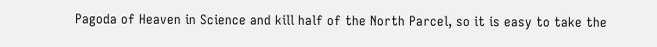Pagoda of Heaven in Science and kill half of the North Parcel, so it is easy to take the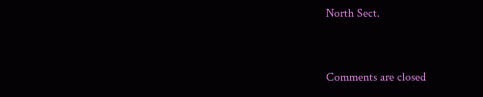North Sect.


Comments are closed